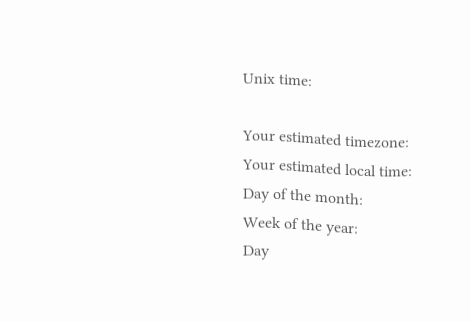Unix time:

Your estimated timezone:
Your estimated local time:
Day of the month:
Week of the year:
Day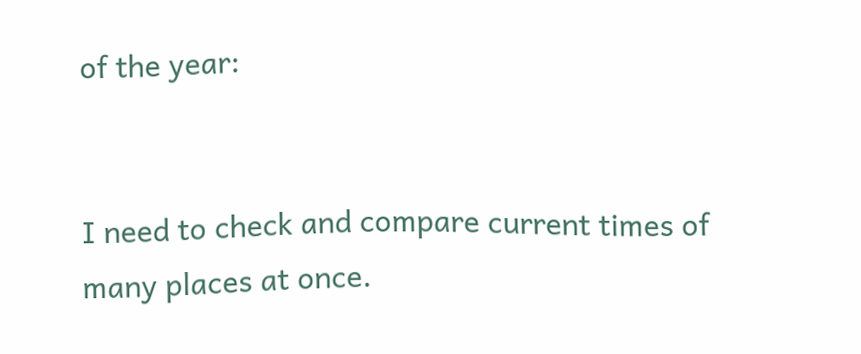of the year:


I need to check and compare current times of many places at once.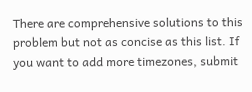There are comprehensive solutions to this problem but not as concise as this list. If you want to add more timezones, submit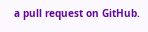a pull request on GitHub.